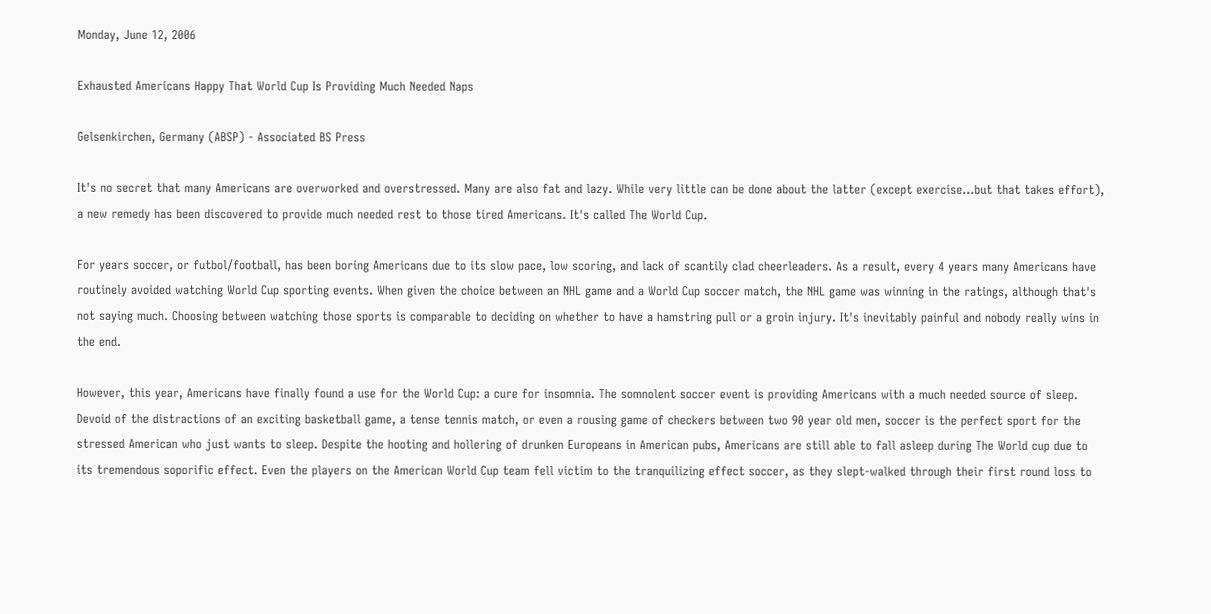Monday, June 12, 2006

Exhausted Americans Happy That World Cup Is Providing Much Needed Naps

Gelsenkirchen, Germany (ABSP) - Associated BS Press

It's no secret that many Americans are overworked and overstressed. Many are also fat and lazy. While very little can be done about the latter (except exercise...but that takes effort), a new remedy has been discovered to provide much needed rest to those tired Americans. It's called The World Cup.

For years soccer, or futbol/football, has been boring Americans due to its slow pace, low scoring, and lack of scantily clad cheerleaders. As a result, every 4 years many Americans have routinely avoided watching World Cup sporting events. When given the choice between an NHL game and a World Cup soccer match, the NHL game was winning in the ratings, although that's not saying much. Choosing between watching those sports is comparable to deciding on whether to have a hamstring pull or a groin injury. It's inevitably painful and nobody really wins in the end.

However, this year, Americans have finally found a use for the World Cup: a cure for insomnia. The somnolent soccer event is providing Americans with a much needed source of sleep. Devoid of the distractions of an exciting basketball game, a tense tennis match, or even a rousing game of checkers between two 90 year old men, soccer is the perfect sport for the stressed American who just wants to sleep. Despite the hooting and hollering of drunken Europeans in American pubs, Americans are still able to fall asleep during The World cup due to its tremendous soporific effect. Even the players on the American World Cup team fell victim to the tranquilizing effect soccer, as they slept-walked through their first round loss to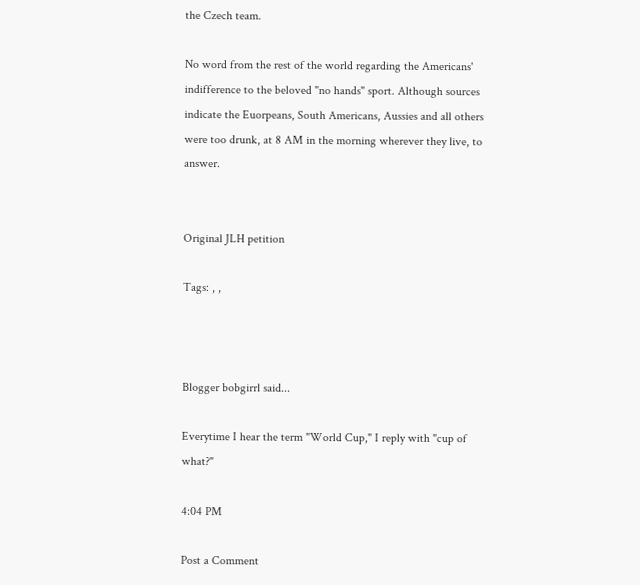the Czech team.

No word from the rest of the world regarding the Americans' indifference to the beloved "no hands" sport. Although sources indicate the Euorpeans, South Americans, Aussies and all others were too drunk, at 8 AM in the morning wherever they live, to answer.


Original JLH petition

Tags: , ,



Blogger bobgirrl said...

Everytime I hear the term "World Cup," I reply with "cup of what?"

4:04 PM

Post a Comment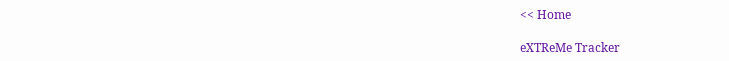<< Home

eXTReMe Tracker